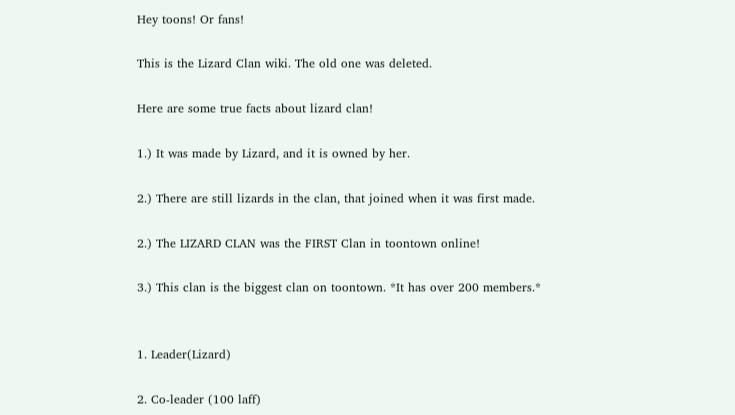Hey toons! Or fans!

This is the Lizard Clan wiki. The old one was deleted.

Here are some true facts about lizard clan!

1.) It was made by Lizard, and it is owned by her.

2.) There are still lizards in the clan, that joined when it was first made.

2.) The LIZARD CLAN was the FIRST Clan in toontown online!

3.) This clan is the biggest clan on toontown. *It has over 200 members.*


1. Leader(Lizard)

2. Co-leader (100 laff)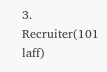3. Recruiter(101 laff)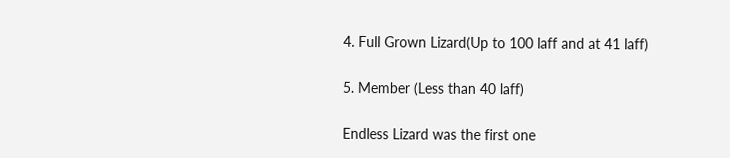4. Full Grown Lizard(Up to 100 laff and at 41 laff)

5. Member (Less than 40 laff)

Endless Lizard was the first one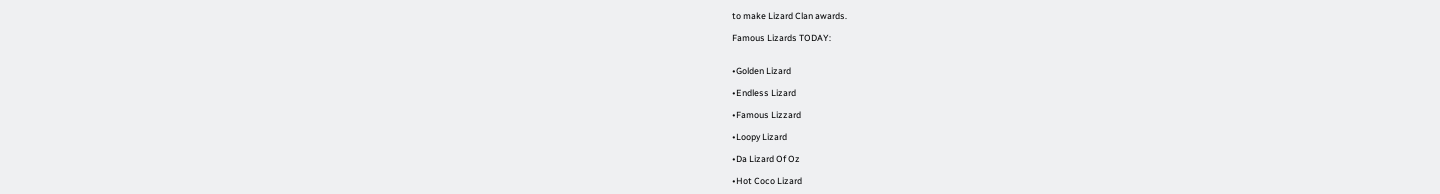to make Lizard Clan awards.

Famous Lizards TODAY:


•Golden Lizard

•Endless Lizard

•Famous Lizzard

•Loopy Lizard

•Da Lizard Of Oz

•Hot Coco Lizard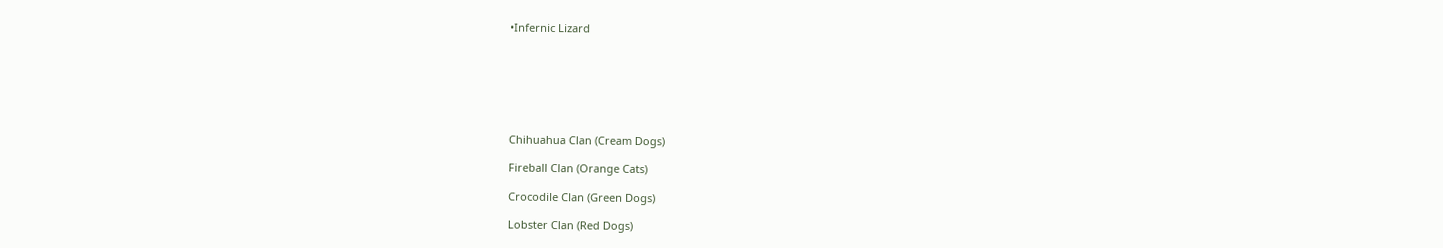•Infernic Lizard







Chihuahua Clan (Cream Dogs)

Fireball Clan (Orange Cats)

Crocodile Clan (Green Dogs)

Lobster Clan (Red Dogs)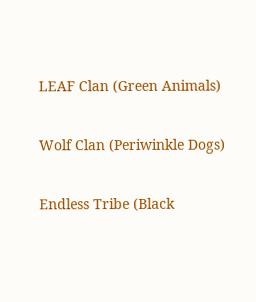LEAF Clan (Green Animals)

Wolf Clan (Periwinkle Dogs)

Endless Tribe (Black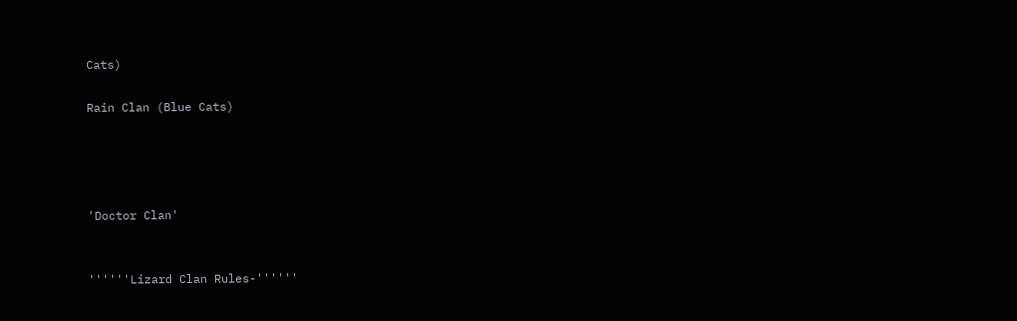Cats)

Rain Clan (Blue Cats)




'Doctor Clan'


''''''Lizard Clan Rules-''''''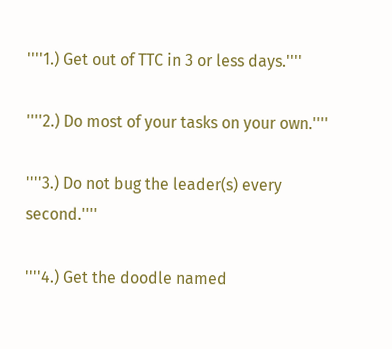''''1.) Get out of TTC in 3 or less days.''''

''''2.) Do most of your tasks on your own.''''

''''3.) Do not bug the leader(s) every second.''''

''''4.) Get the doodle named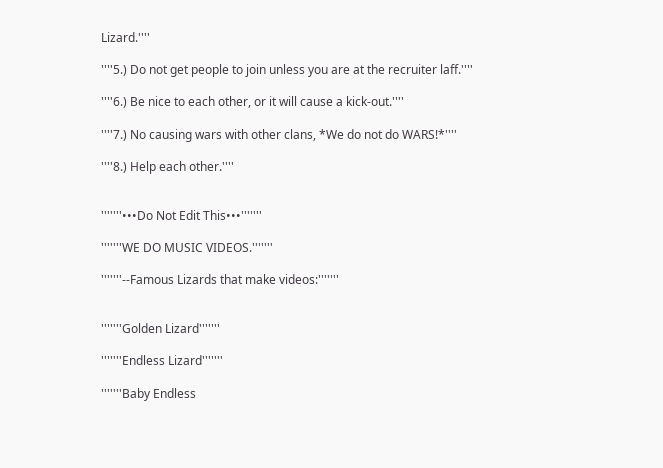Lizard.''''

''''5.) Do not get people to join unless you are at the recruiter laff.''''

''''6.) Be nice to each other, or it will cause a kick-out.''''

''''7.) No causing wars with other clans, *We do not do WARS!*''''

''''8.) Help each other.''''


'''''''•••Do Not Edit This•••'''''''

'''''''WE DO MUSIC VIDEOS.'''''''

'''''''--Famous Lizards that make videos:'''''''


'''''''Golden Lizard'''''''

'''''''Endless Lizard'''''''

'''''''Baby Endless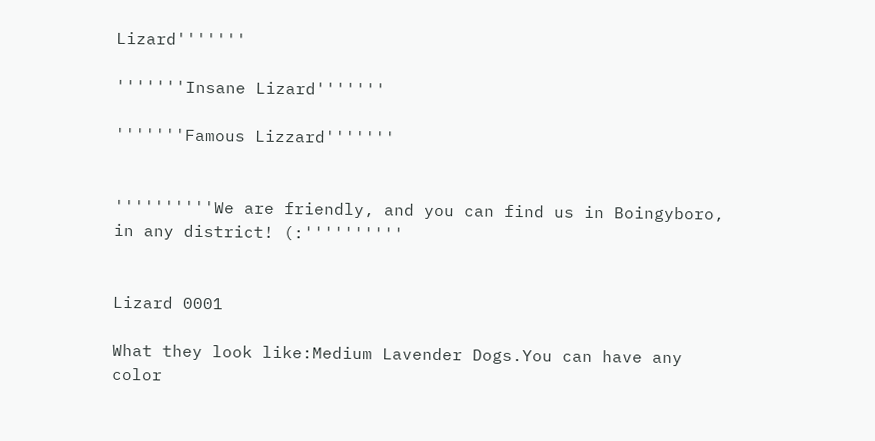Lizard'''''''

'''''''Insane Lizard'''''''

'''''''Famous Lizzard'''''''


''''''''''We are friendly, and you can find us in Boingyboro, in any district! (:''''''''''


Lizard 0001

What they look like:Medium Lavender Dogs.You can have any color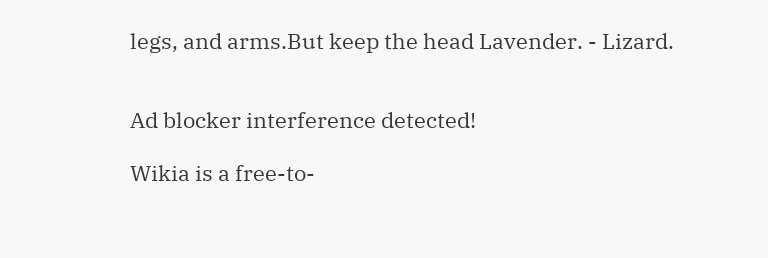legs, and arms.But keep the head Lavender. - Lizard.


Ad blocker interference detected!

Wikia is a free-to-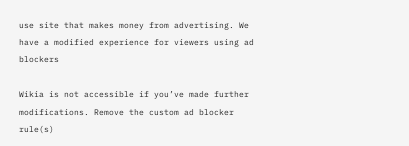use site that makes money from advertising. We have a modified experience for viewers using ad blockers

Wikia is not accessible if you’ve made further modifications. Remove the custom ad blocker rule(s)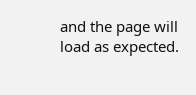and the page will load as expected.